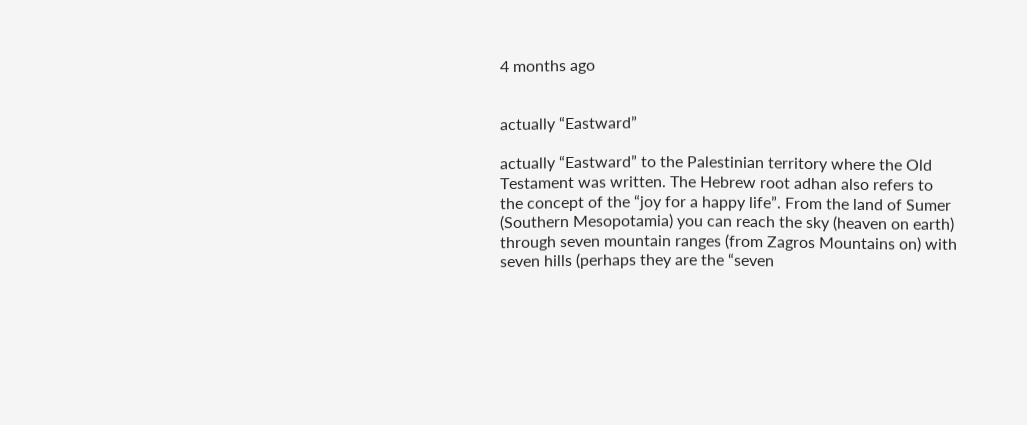4 months ago


actually “Eastward”

actually “Eastward” to the Palestinian territory where the Old Testament was written. The Hebrew root adhan also refers to the concept of the “joy for a happy life”. From the land of Sumer (Southern Mesopotamia) you can reach the sky (heaven on earth) through seven mountain ranges (from Zagros Mountains on) with seven hills (perhaps they are the “seven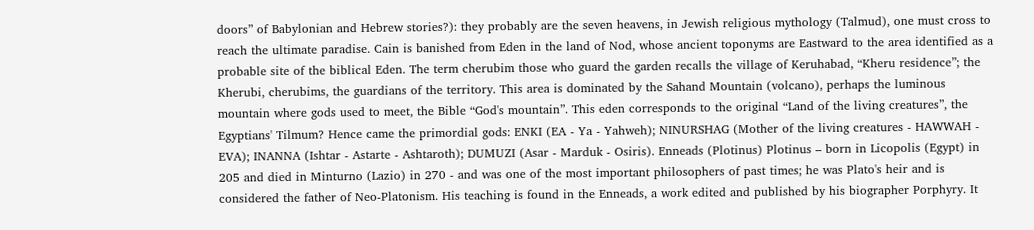doors” of Babylonian and Hebrew stories?): they probably are the seven heavens, in Jewish religious mythology (Talmud), one must cross to reach the ultimate paradise. Cain is banished from Eden in the land of Nod, whose ancient toponyms are Eastward to the area identified as a probable site of the biblical Eden. The term cherubim those who guard the garden recalls the village of Keruhabad, “Kheru residence”; the Kherubi, cherubims, the guardians of the territory. This area is dominated by the Sahand Mountain (volcano), perhaps the luminous mountain where gods used to meet, the Bible “God's mountain”. This eden corresponds to the original “Land of the living creatures”, the Egyptians' Tilmum? Hence came the primordial gods: ENKI (EA - Ya - Yahweh); NINURSHAG (Mother of the living creatures - HAWWAH - EVA); INANNA (Ishtar - Astarte - Ashtaroth); DUMUZI (Asar - Marduk - Osiris). Enneads (Plotinus) Plotinus – born in Licopolis (Egypt) in 205 and died in Minturno (Lazio) in 270 - and was one of the most important philosophers of past times; he was Plato's heir and is considered the father of Neo-Platonism. His teaching is found in the Enneads, a work edited and published by his biographer Porphyry. It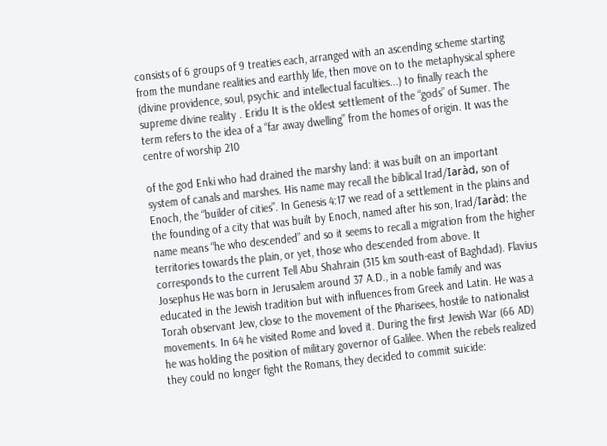consists of 6 groups of 9 treaties each, arranged with an ascending scheme starting from the mundane realities and earthly life, then move on to the metaphysical sphere (divine providence, soul, psychic and intellectual faculties...) to finally reach the supreme divine reality . Eridu It is the oldest settlement of the “gods” of Sumer. The term refers to the idea of a “far away dwelling” from the homes of origin. It was the centre of worship 210

of the god Enki who had drained the marshy land: it was built on an important system of canals and marshes. His name may recall the biblical Irad/Iaràd, son of Enoch, the “builder of cities”. In Genesis 4:17 we read of a settlement in the plains and the founding of a city that was built by Enoch, named after his son, Irad/Iaràd: the name means “he who descended” and so it seems to recall a migration from the higher territories towards the plain, or yet, those who descended from above. It corresponds to the current Tell Abu Shahrain (315 km south-east of Baghdad). Flavius Josephus He was born in Jerusalem around 37 A.D., in a noble family and was educated in the Jewish tradition but with influences from Greek and Latin. He was a Torah observant Jew, close to the movement of the Pharisees, hostile to nationalist movements. In 64 he visited Rome and loved it. During the first Jewish War (66 AD) he was holding the position of military governor of Galilee. When the rebels realized they could no longer fight the Romans, they decided to commit suicide: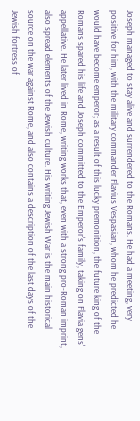Joseph managed to stay alive and surrendered to the Romans. He had a meeting, very positive for him, with the military commander Flavius Vespasian, whom he predicted he would have become emperor; as a result of this lucky premonition, the future king of the Romans spared his life and Joseph committed to the Emperor's family, taking on Flavia gens' appellative. He later lived in Rome, writing works that, even with a strong pro-Roman imprint, also spread elements of the Jewish culture. His writing Jewish War is the main historical source on the war against Rome, and also contains a description of the last days of the Jewish fortress of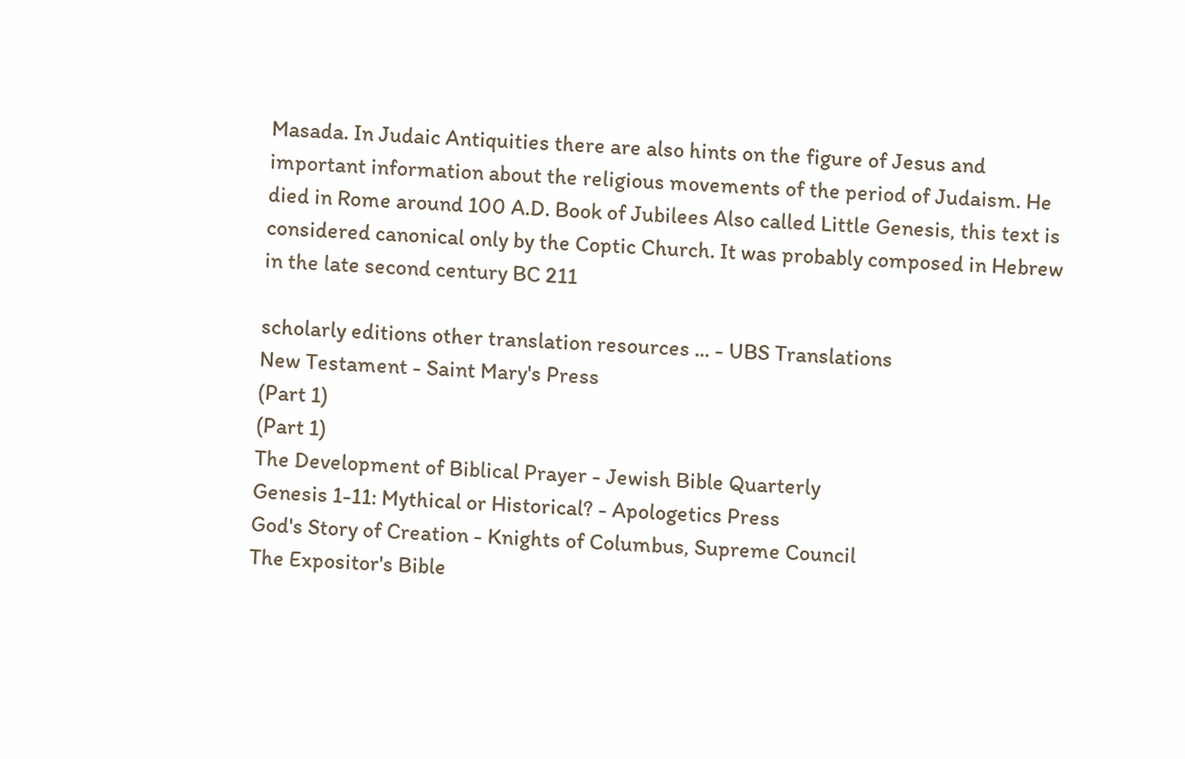Masada. In Judaic Antiquities there are also hints on the figure of Jesus and important information about the religious movements of the period of Judaism. He died in Rome around 100 A.D. Book of Jubilees Also called Little Genesis, this text is considered canonical only by the Coptic Church. It was probably composed in Hebrew in the late second century BC 211

scholarly editions other translation resources ... - UBS Translations
New Testament - Saint Mary's Press
(Part 1)
(Part 1)
The Development of Biblical Prayer - Jewish Bible Quarterly
Genesis 1-11: Mythical or Historical? - Apologetics Press
God's Story of Creation - Knights of Columbus, Supreme Council
The Expositor's Bible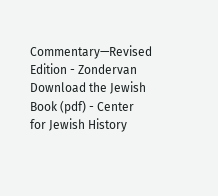Commentary—Revised Edition - Zondervan
Download the Jewish Book (pdf) - Center for Jewish History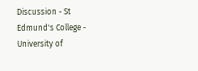Discussion - St Edmund's College - University of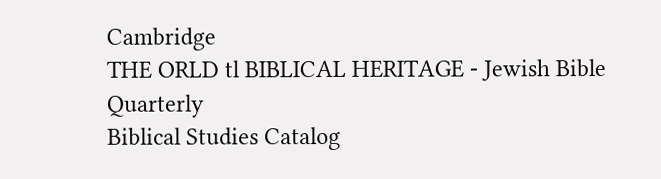Cambridge
THE ORLD tl BIBLICAL HERITAGE - Jewish Bible Quarterly
Biblical Studies Catalog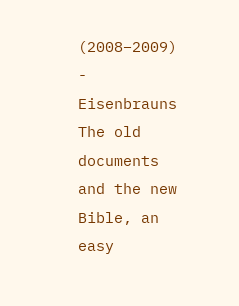(2008–2009) - Eisenbrauns
The old documents and the new Bible, an easy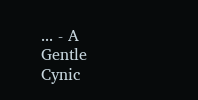... - A Gentle Cynic